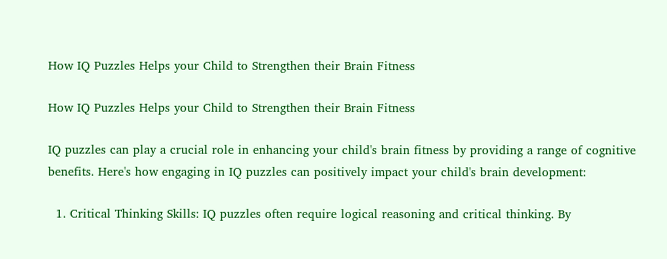How IQ Puzzles Helps your Child to Strengthen their Brain Fitness

How IQ Puzzles Helps your Child to Strengthen their Brain Fitness

IQ puzzles can play a crucial role in enhancing your child's brain fitness by providing a range of cognitive benefits. Here's how engaging in IQ puzzles can positively impact your child's brain development:

  1. Critical Thinking Skills: IQ puzzles often require logical reasoning and critical thinking. By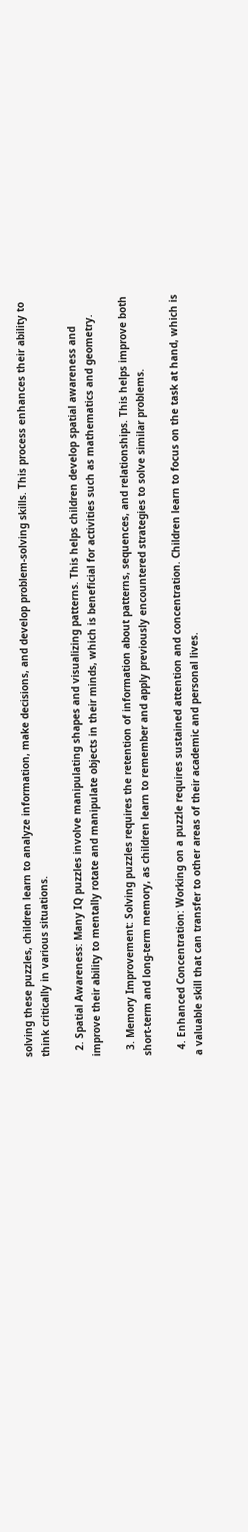solving these puzzles, children learn to analyze information, make decisions, and develop problem-solving skills. This process enhances their ability to think critically in various situations.

  2. Spatial Awareness: Many IQ puzzles involve manipulating shapes and visualizing patterns. This helps children develop spatial awareness and improve their ability to mentally rotate and manipulate objects in their minds, which is beneficial for activities such as mathematics and geometry.

  3. Memory Improvement: Solving puzzles requires the retention of information about patterns, sequences, and relationships. This helps improve both short-term and long-term memory, as children learn to remember and apply previously encountered strategies to solve similar problems.

  4. Enhanced Concentration: Working on a puzzle requires sustained attention and concentration. Children learn to focus on the task at hand, which is a valuable skill that can transfer to other areas of their academic and personal lives.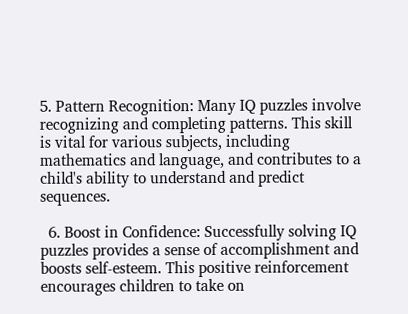5. Pattern Recognition: Many IQ puzzles involve recognizing and completing patterns. This skill is vital for various subjects, including mathematics and language, and contributes to a child's ability to understand and predict sequences.

  6. Boost in Confidence: Successfully solving IQ puzzles provides a sense of accomplishment and boosts self-esteem. This positive reinforcement encourages children to take on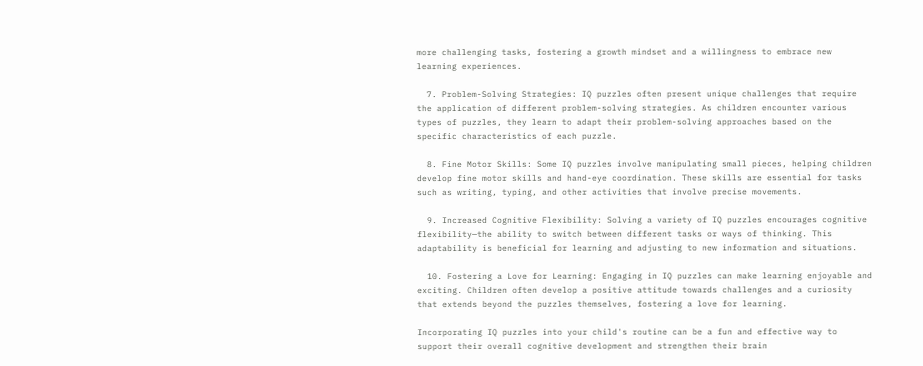more challenging tasks, fostering a growth mindset and a willingness to embrace new learning experiences.

  7. Problem-Solving Strategies: IQ puzzles often present unique challenges that require the application of different problem-solving strategies. As children encounter various types of puzzles, they learn to adapt their problem-solving approaches based on the specific characteristics of each puzzle.

  8. Fine Motor Skills: Some IQ puzzles involve manipulating small pieces, helping children develop fine motor skills and hand-eye coordination. These skills are essential for tasks such as writing, typing, and other activities that involve precise movements.

  9. Increased Cognitive Flexibility: Solving a variety of IQ puzzles encourages cognitive flexibility—the ability to switch between different tasks or ways of thinking. This adaptability is beneficial for learning and adjusting to new information and situations.

  10. Fostering a Love for Learning: Engaging in IQ puzzles can make learning enjoyable and exciting. Children often develop a positive attitude towards challenges and a curiosity that extends beyond the puzzles themselves, fostering a love for learning.

Incorporating IQ puzzles into your child's routine can be a fun and effective way to support their overall cognitive development and strengthen their brain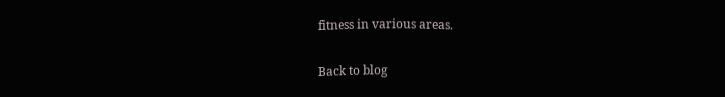fitness in various areas.

Back to blog